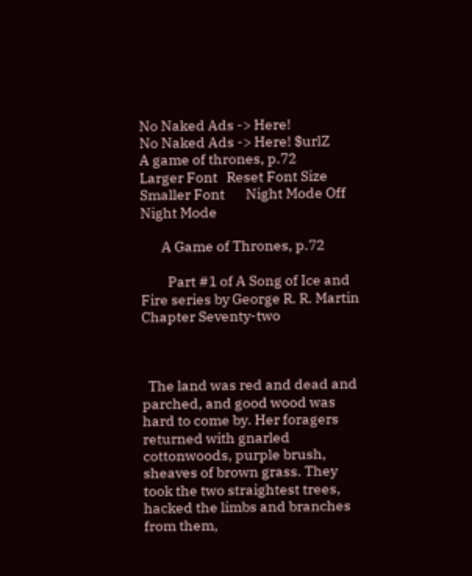No Naked Ads -> Here!
No Naked Ads -> Here! $urlZ
A game of thrones, p.72
Larger Font   Reset Font Size   Smaller Font       Night Mode Off   Night Mode

       A Game of Thrones, p.72

         Part #1 of A Song of Ice and Fire series by George R. R. Martin
Chapter Seventy-two



  The land was red and dead and parched, and good wood was hard to come by. Her foragers returned with gnarled cottonwoods, purple brush, sheaves of brown grass. They took the two straightest trees, hacked the limbs and branches from them,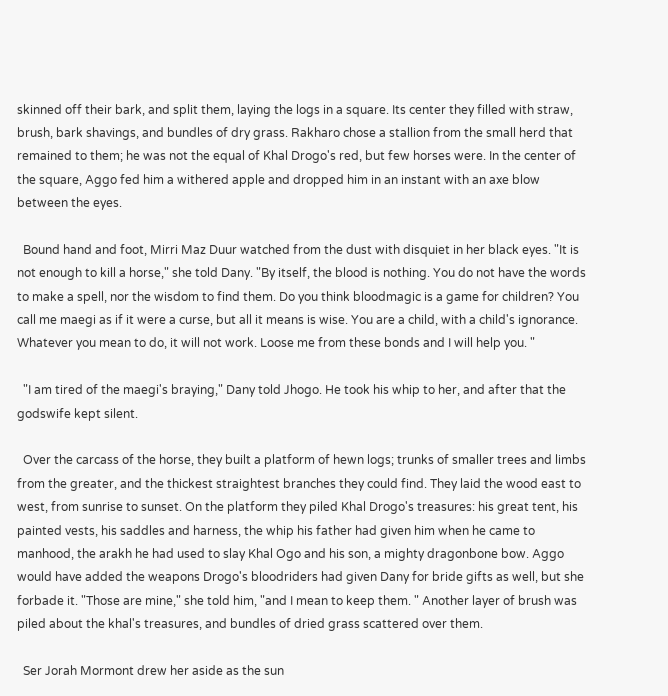skinned off their bark, and split them, laying the logs in a square. Its center they filled with straw, brush, bark shavings, and bundles of dry grass. Rakharo chose a stallion from the small herd that remained to them; he was not the equal of Khal Drogo's red, but few horses were. In the center of the square, Aggo fed him a withered apple and dropped him in an instant with an axe blow between the eyes.

  Bound hand and foot, Mirri Maz Duur watched from the dust with disquiet in her black eyes. "It is not enough to kill a horse," she told Dany. "By itself, the blood is nothing. You do not have the words to make a spell, nor the wisdom to find them. Do you think bloodmagic is a game for children? You call me maegi as if it were a curse, but all it means is wise. You are a child, with a child's ignorance. Whatever you mean to do, it will not work. Loose me from these bonds and I will help you. "

  "I am tired of the maegi's braying," Dany told Jhogo. He took his whip to her, and after that the godswife kept silent.

  Over the carcass of the horse, they built a platform of hewn logs; trunks of smaller trees and limbs from the greater, and the thickest straightest branches they could find. They laid the wood east to west, from sunrise to sunset. On the platform they piled Khal Drogo's treasures: his great tent, his painted vests, his saddles and harness, the whip his father had given him when he came to manhood, the arakh he had used to slay Khal Ogo and his son, a mighty dragonbone bow. Aggo would have added the weapons Drogo's bloodriders had given Dany for bride gifts as well, but she forbade it. "Those are mine," she told him, "and I mean to keep them. " Another layer of brush was piled about the khal's treasures, and bundles of dried grass scattered over them.

  Ser Jorah Mormont drew her aside as the sun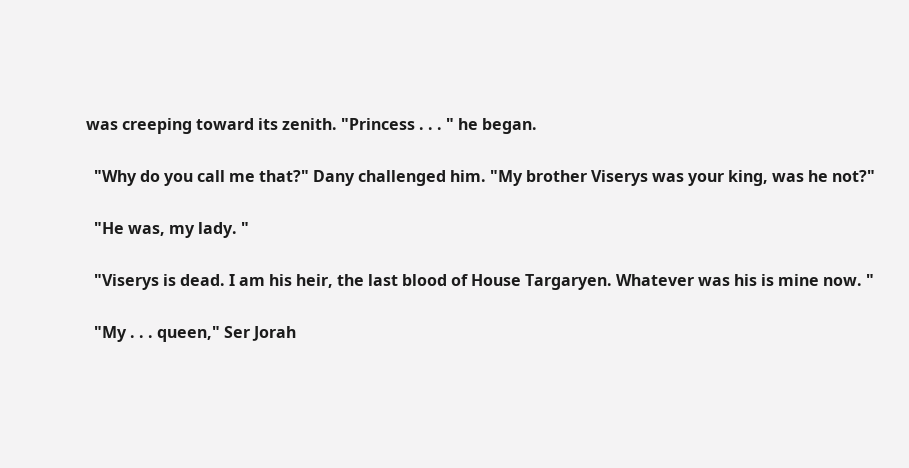was creeping toward its zenith. "Princess . . . " he began.

  "Why do you call me that?" Dany challenged him. "My brother Viserys was your king, was he not?"

  "He was, my lady. "

  "Viserys is dead. I am his heir, the last blood of House Targaryen. Whatever was his is mine now. "

  "My . . . queen," Ser Jorah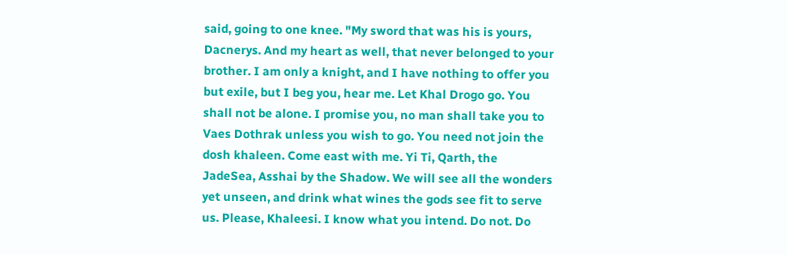said, going to one knee. "My sword that was his is yours, Dacnerys. And my heart as well, that never belonged to your brother. I am only a knight, and I have nothing to offer you but exile, but I beg you, hear me. Let Khal Drogo go. You shall not be alone. I promise you, no man shall take you to Vaes Dothrak unless you wish to go. You need not join the dosh khaleen. Come east with me. Yi Ti, Qarth, the JadeSea, Asshai by the Shadow. We will see all the wonders yet unseen, and drink what wines the gods see fit to serve us. Please, Khaleesi. I know what you intend. Do not. Do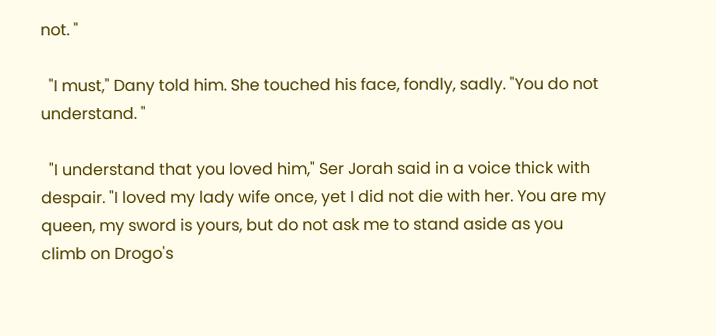not. "

  "I must," Dany told him. She touched his face, fondly, sadly. "You do not understand. "

  "I understand that you loved him," Ser Jorah said in a voice thick with despair. "I loved my lady wife once, yet I did not die with her. You are my queen, my sword is yours, but do not ask me to stand aside as you climb on Drogo's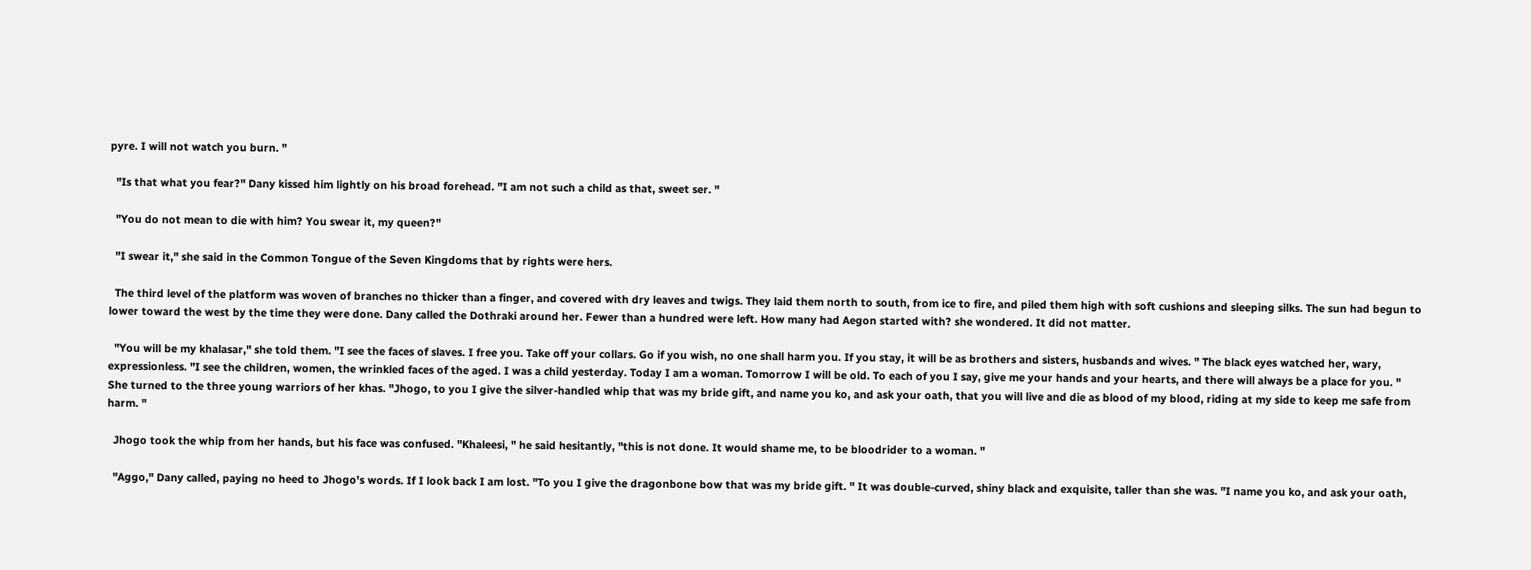pyre. I will not watch you burn. "

  "Is that what you fear?" Dany kissed him lightly on his broad forehead. "I am not such a child as that, sweet ser. "

  "You do not mean to die with him? You swear it, my queen?"

  "I swear it," she said in the Common Tongue of the Seven Kingdoms that by rights were hers.

  The third level of the platform was woven of branches no thicker than a finger, and covered with dry leaves and twigs. They laid them north to south, from ice to fire, and piled them high with soft cushions and sleeping silks. The sun had begun to lower toward the west by the time they were done. Dany called the Dothraki around her. Fewer than a hundred were left. How many had Aegon started with? she wondered. It did not matter.

  "You will be my khalasar," she told them. "I see the faces of slaves. I free you. Take off your collars. Go if you wish, no one shall harm you. If you stay, it will be as brothers and sisters, husbands and wives. " The black eyes watched her, wary, expressionless. "I see the children, women, the wrinkled faces of the aged. I was a child yesterday. Today I am a woman. Tomorrow I will be old. To each of you I say, give me your hands and your hearts, and there will always be a place for you. " She turned to the three young warriors of her khas. "Jhogo, to you I give the silver-handled whip that was my bride gift, and name you ko, and ask your oath, that you will live and die as blood of my blood, riding at my side to keep me safe from harm. "

  Jhogo took the whip from her hands, but his face was confused. "Khaleesi, " he said hesitantly, "this is not done. It would shame me, to be bloodrider to a woman. "

  "Aggo," Dany called, paying no heed to Jhogo's words. If I look back I am lost. "To you I give the dragonbone bow that was my bride gift. " It was double-curved, shiny black and exquisite, taller than she was. "I name you ko, and ask your oath,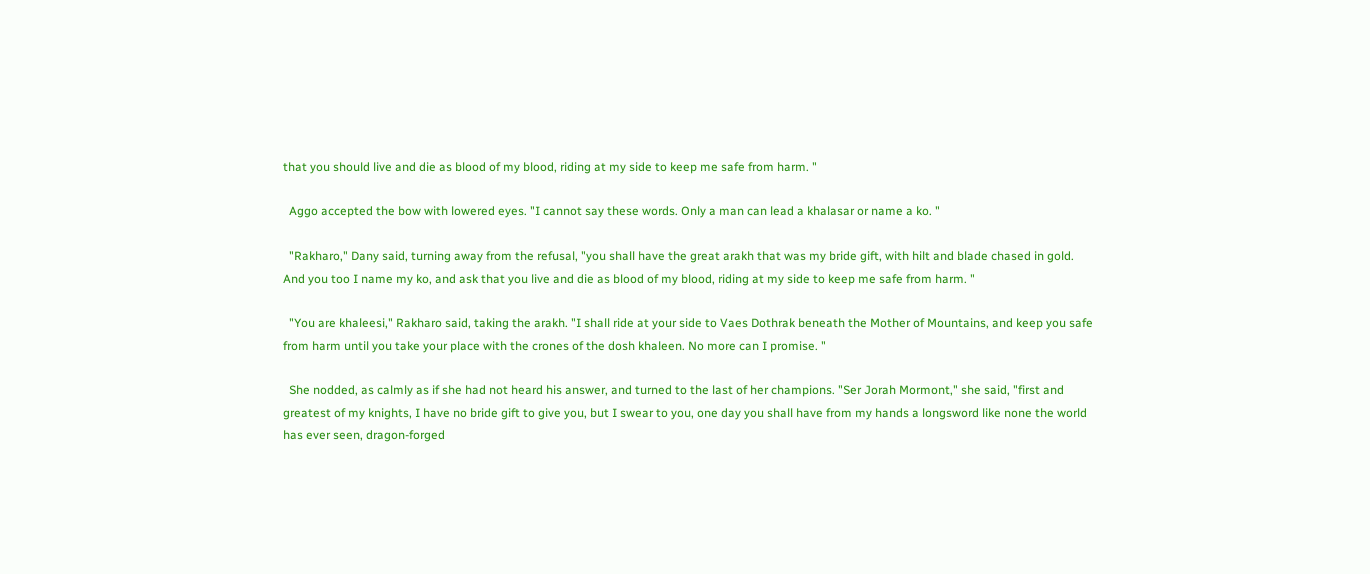that you should live and die as blood of my blood, riding at my side to keep me safe from harm. "

  Aggo accepted the bow with lowered eyes. "I cannot say these words. Only a man can lead a khalasar or name a ko. "

  "Rakharo," Dany said, turning away from the refusal, "you shall have the great arakh that was my bride gift, with hilt and blade chased in gold. And you too I name my ko, and ask that you live and die as blood of my blood, riding at my side to keep me safe from harm. "

  "You are khaleesi," Rakharo said, taking the arakh. "I shall ride at your side to Vaes Dothrak beneath the Mother of Mountains, and keep you safe from harm until you take your place with the crones of the dosh khaleen. No more can I promise. "

  She nodded, as calmly as if she had not heard his answer, and turned to the last of her champions. "Ser Jorah Mormont," she said, "first and greatest of my knights, I have no bride gift to give you, but I swear to you, one day you shall have from my hands a longsword like none the world has ever seen, dragon-forged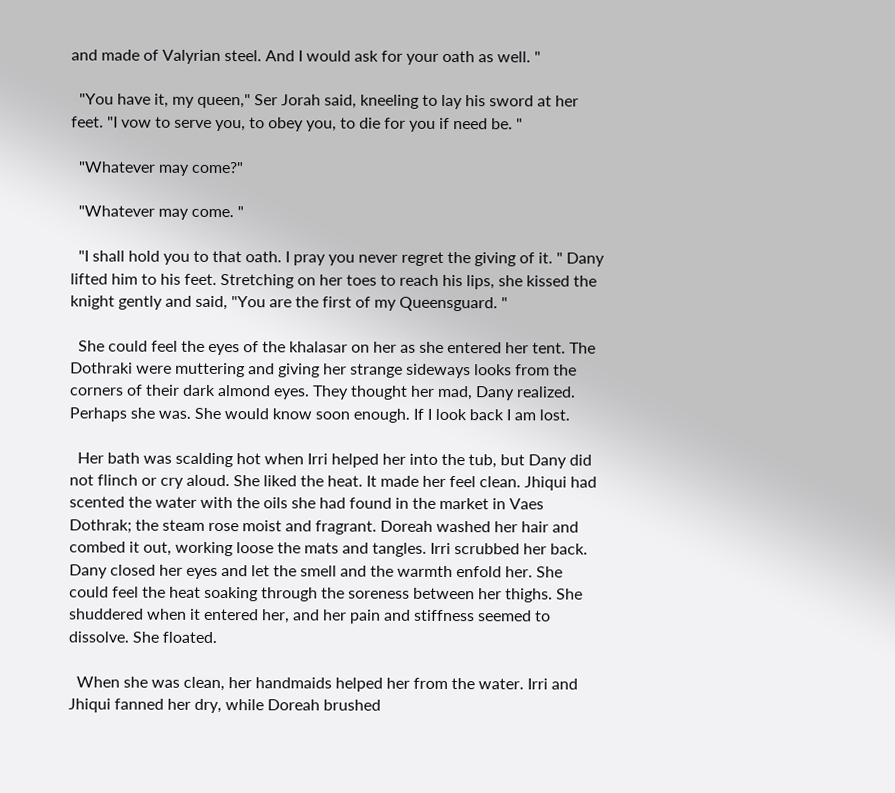and made of Valyrian steel. And I would ask for your oath as well. "

  "You have it, my queen," Ser Jorah said, kneeling to lay his sword at her feet. "I vow to serve you, to obey you, to die for you if need be. "

  "Whatever may come?"

  "Whatever may come. "

  "I shall hold you to that oath. I pray you never regret the giving of it. " Dany lifted him to his feet. Stretching on her toes to reach his lips, she kissed the knight gently and said, "You are the first of my Queensguard. "

  She could feel the eyes of the khalasar on her as she entered her tent. The Dothraki were muttering and giving her strange sideways looks from the corners of their dark almond eyes. They thought her mad, Dany realized. Perhaps she was. She would know soon enough. If I look back I am lost.

  Her bath was scalding hot when Irri helped her into the tub, but Dany did not flinch or cry aloud. She liked the heat. It made her feel clean. Jhiqui had scented the water with the oils she had found in the market in Vaes Dothrak; the steam rose moist and fragrant. Doreah washed her hair and combed it out, working loose the mats and tangles. Irri scrubbed her back. Dany closed her eyes and let the smell and the warmth enfold her. She could feel the heat soaking through the soreness between her thighs. She shuddered when it entered her, and her pain and stiffness seemed to dissolve. She floated.

  When she was clean, her handmaids helped her from the water. Irri and Jhiqui fanned her dry, while Doreah brushed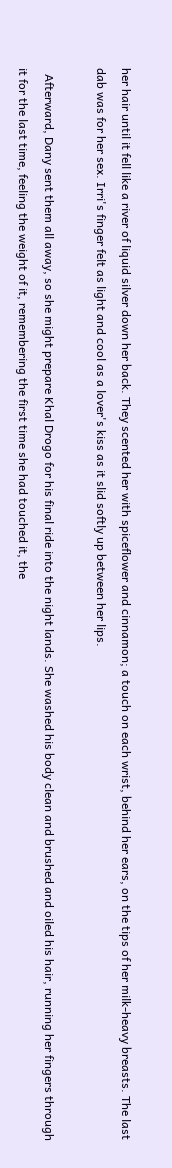her hair until it fell like a river of liquid silver down her back. They scented her with spiceflower and cinnamon; a touch on each wrist, behind her ears, on the tips of her milk-heavy breasts. The last dab was for her sex. Irri's finger felt as light and cool as a lover's kiss as it slid softly up between her lips.

  Afterward, Dany sent them all away, so she might prepare Khal Drogo for his final ride into the night lands. She washed his body clean and brushed and oiled his hair, running her fingers through it for the last time, feeling the weight of it, remembering the first time she had touched it, the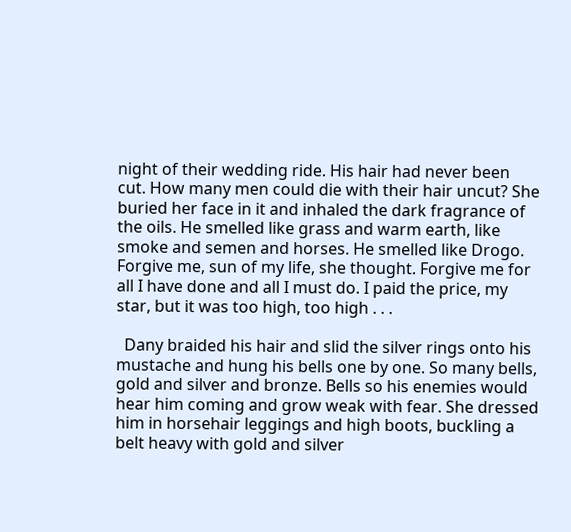night of their wedding ride. His hair had never been cut. How many men could die with their hair uncut? She buried her face in it and inhaled the dark fragrance of the oils. He smelled like grass and warm earth, like smoke and semen and horses. He smelled like Drogo. Forgive me, sun of my life, she thought. Forgive me for all I have done and all I must do. I paid the price, my star, but it was too high, too high . . .

  Dany braided his hair and slid the silver rings onto his mustache and hung his bells one by one. So many bells, gold and silver and bronze. Bells so his enemies would hear him coming and grow weak with fear. She dressed him in horsehair leggings and high boots, buckling a belt heavy with gold and silver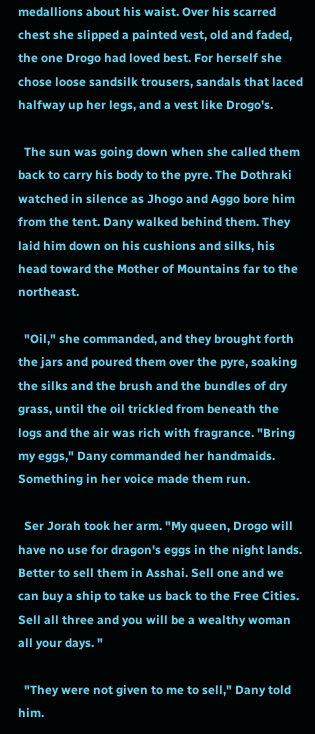medallions about his waist. Over his scarred chest she slipped a painted vest, old and faded, the one Drogo had loved best. For herself she chose loose sandsilk trousers, sandals that laced halfway up her legs, and a vest like Drogo's.

  The sun was going down when she called them back to carry his body to the pyre. The Dothraki watched in silence as Jhogo and Aggo bore him from the tent. Dany walked behind them. They laid him down on his cushions and silks, his head toward the Mother of Mountains far to the northeast.

  "Oil," she commanded, and they brought forth the jars and poured them over the pyre, soaking the silks and the brush and the bundles of dry grass, until the oil trickled from beneath the logs and the air was rich with fragrance. "Bring my eggs," Dany commanded her handmaids. Something in her voice made them run.

  Ser Jorah took her arm. "My queen, Drogo will have no use for dragon's eggs in the night lands. Better to sell them in Asshai. Sell one and we can buy a ship to take us back to the Free Cities. Sell all three and you will be a wealthy woman all your days. "

  "They were not given to me to sell," Dany told him.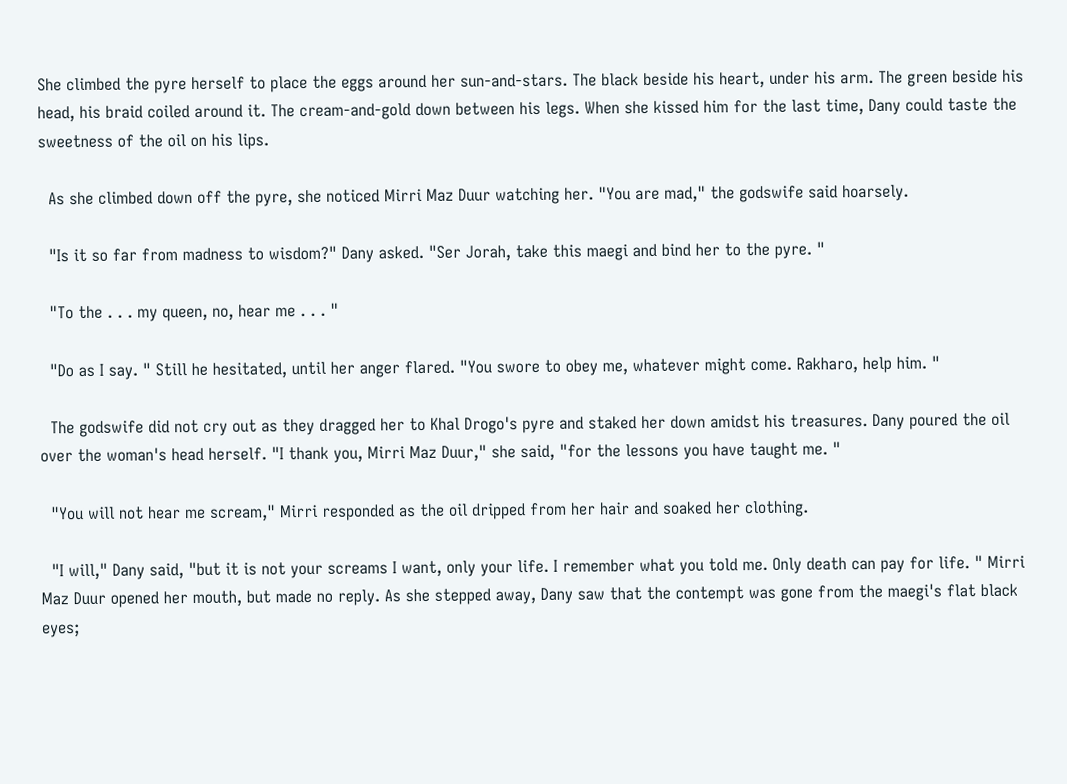She climbed the pyre herself to place the eggs around her sun-and-stars. The black beside his heart, under his arm. The green beside his head, his braid coiled around it. The cream-and-gold down between his legs. When she kissed him for the last time, Dany could taste the sweetness of the oil on his lips.

  As she climbed down off the pyre, she noticed Mirri Maz Duur watching her. "You are mad," the godswife said hoarsely.

  "Is it so far from madness to wisdom?" Dany asked. "Ser Jorah, take this maegi and bind her to the pyre. "

  "To the . . . my queen, no, hear me . . . "

  "Do as I say. " Still he hesitated, until her anger flared. "You swore to obey me, whatever might come. Rakharo, help him. "

  The godswife did not cry out as they dragged her to Khal Drogo's pyre and staked her down amidst his treasures. Dany poured the oil over the woman's head herself. "I thank you, Mirri Maz Duur," she said, "for the lessons you have taught me. "

  "You will not hear me scream," Mirri responded as the oil dripped from her hair and soaked her clothing.

  "I will," Dany said, "but it is not your screams I want, only your life. I remember what you told me. Only death can pay for life. " Mirri Maz Duur opened her mouth, but made no reply. As she stepped away, Dany saw that the contempt was gone from the maegi's flat black eyes;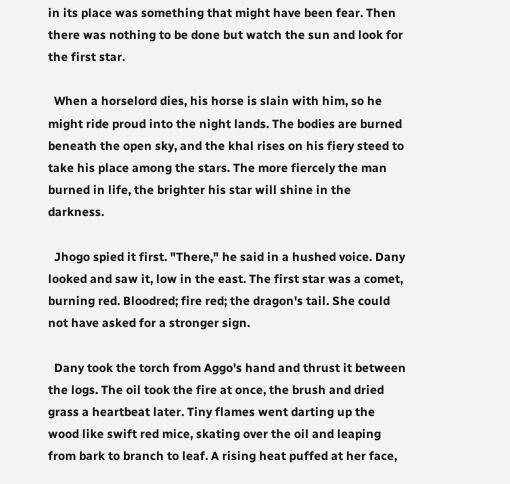in its place was something that might have been fear. Then there was nothing to be done but watch the sun and look for the first star.

  When a horselord dies, his horse is slain with him, so he might ride proud into the night lands. The bodies are burned beneath the open sky, and the khal rises on his fiery steed to take his place among the stars. The more fiercely the man burned in life, the brighter his star will shine in the darkness.

  Jhogo spied it first. "There," he said in a hushed voice. Dany looked and saw it, low in the east. The first star was a comet, burning red. Bloodred; fire red; the dragon's tail. She could not have asked for a stronger sign.

  Dany took the torch from Aggo's hand and thrust it between the logs. The oil took the fire at once, the brush and dried grass a heartbeat later. Tiny flames went darting up the wood like swift red mice, skating over the oil and leaping from bark to branch to leaf. A rising heat puffed at her face,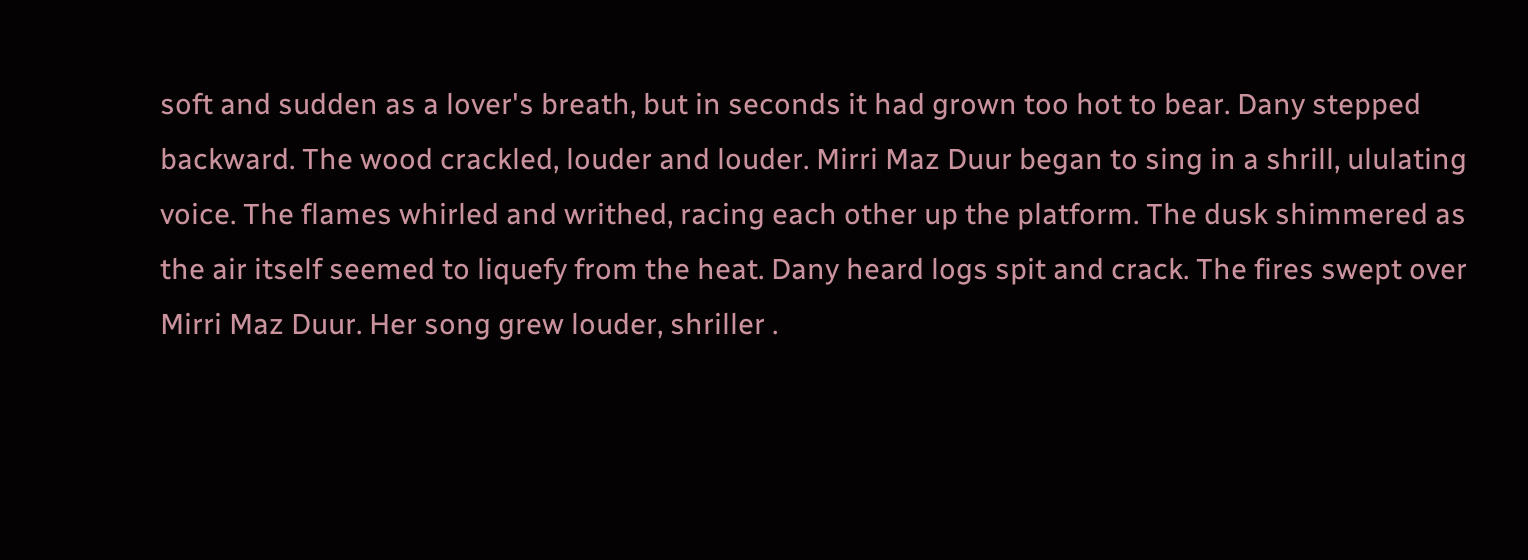soft and sudden as a lover's breath, but in seconds it had grown too hot to bear. Dany stepped backward. The wood crackled, louder and louder. Mirri Maz Duur began to sing in a shrill, ululating voice. The flames whirled and writhed, racing each other up the platform. The dusk shimmered as the air itself seemed to liquefy from the heat. Dany heard logs spit and crack. The fires swept over Mirri Maz Duur. Her song grew louder, shriller .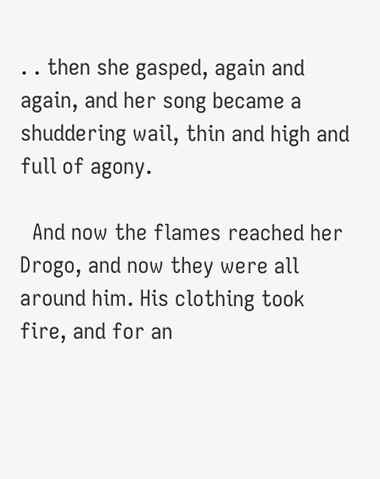. . then she gasped, again and again, and her song became a shuddering wail, thin and high and full of agony.

  And now the flames reached her Drogo, and now they were all around him. His clothing took fire, and for an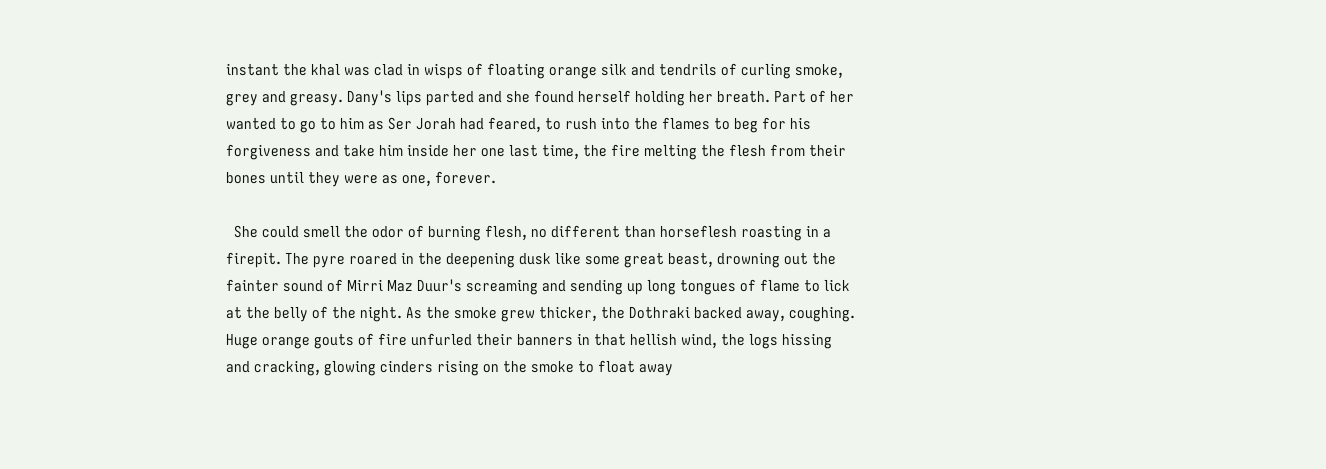instant the khal was clad in wisps of floating orange silk and tendrils of curling smoke, grey and greasy. Dany's lips parted and she found herself holding her breath. Part of her wanted to go to him as Ser Jorah had feared, to rush into the flames to beg for his forgiveness and take him inside her one last time, the fire melting the flesh from their bones until they were as one, forever.

  She could smell the odor of burning flesh, no different than horseflesh roasting in a firepit. The pyre roared in the deepening dusk like some great beast, drowning out the fainter sound of Mirri Maz Duur's screaming and sending up long tongues of flame to lick at the belly of the night. As the smoke grew thicker, the Dothraki backed away, coughing. Huge orange gouts of fire unfurled their banners in that hellish wind, the logs hissing and cracking, glowing cinders rising on the smoke to float away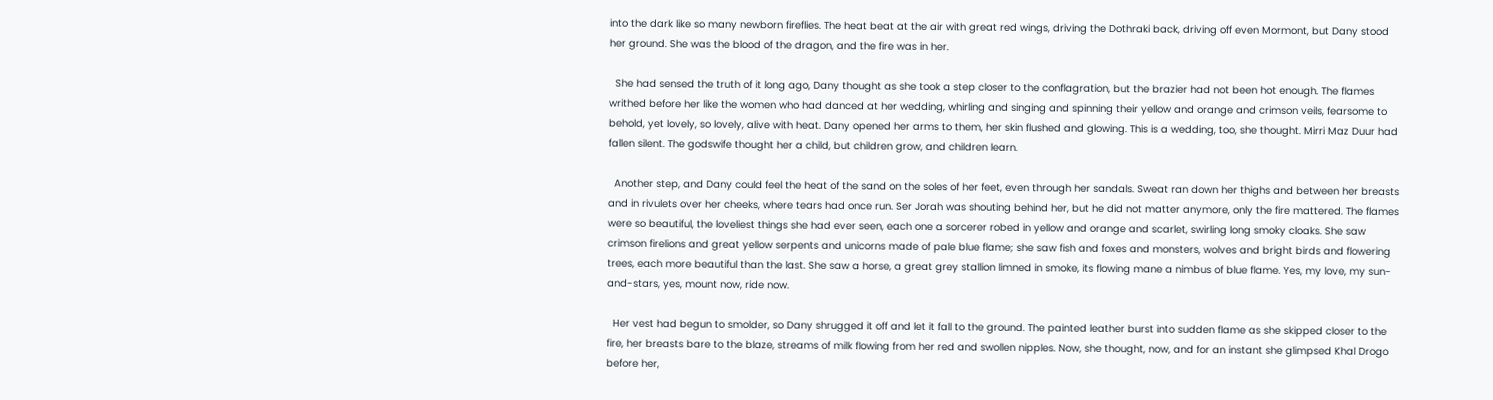into the dark like so many newborn fireflies. The heat beat at the air with great red wings, driving the Dothraki back, driving off even Mormont, but Dany stood her ground. She was the blood of the dragon, and the fire was in her.

  She had sensed the truth of it long ago, Dany thought as she took a step closer to the conflagration, but the brazier had not been hot enough. The flames writhed before her like the women who had danced at her wedding, whirling and singing and spinning their yellow and orange and crimson veils, fearsome to behold, yet lovely, so lovely, alive with heat. Dany opened her arms to them, her skin flushed and glowing. This is a wedding, too, she thought. Mirri Maz Duur had fallen silent. The godswife thought her a child, but children grow, and children learn.

  Another step, and Dany could feel the heat of the sand on the soles of her feet, even through her sandals. Sweat ran down her thighs and between her breasts and in rivulets over her cheeks, where tears had once run. Ser Jorah was shouting behind her, but he did not matter anymore, only the fire mattered. The flames were so beautiful, the loveliest things she had ever seen, each one a sorcerer robed in yellow and orange and scarlet, swirling long smoky cloaks. She saw crimson firelions and great yellow serpents and unicorns made of pale blue flame; she saw fish and foxes and monsters, wolves and bright birds and flowering trees, each more beautiful than the last. She saw a horse, a great grey stallion limned in smoke, its flowing mane a nimbus of blue flame. Yes, my love, my sun-and-stars, yes, mount now, ride now.

  Her vest had begun to smolder, so Dany shrugged it off and let it fall to the ground. The painted leather burst into sudden flame as she skipped closer to the fire, her breasts bare to the blaze, streams of milk flowing from her red and swollen nipples. Now, she thought, now, and for an instant she glimpsed Khal Drogo before her,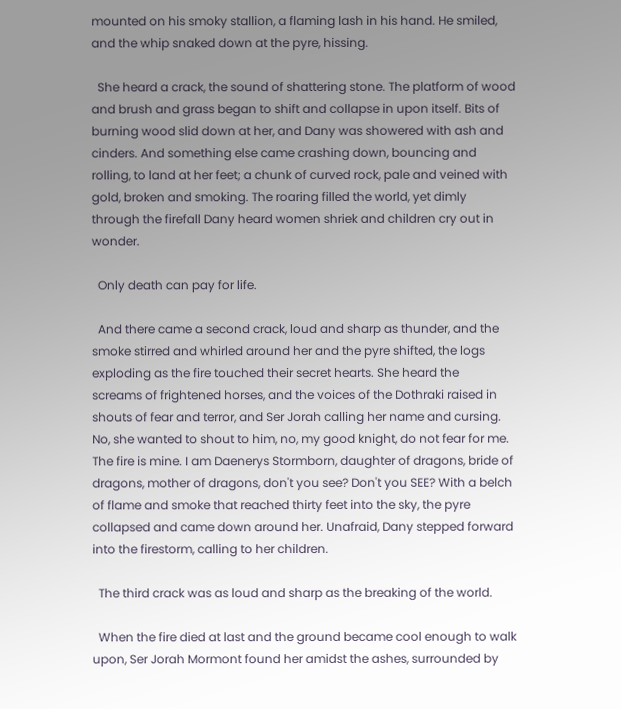mounted on his smoky stallion, a flaming lash in his hand. He smiled, and the whip snaked down at the pyre, hissing.

  She heard a crack, the sound of shattering stone. The platform of wood and brush and grass began to shift and collapse in upon itself. Bits of burning wood slid down at her, and Dany was showered with ash and cinders. And something else came crashing down, bouncing and rolling, to land at her feet; a chunk of curved rock, pale and veined with gold, broken and smoking. The roaring filled the world, yet dimly through the firefall Dany heard women shriek and children cry out in wonder.

  Only death can pay for life.

  And there came a second crack, loud and sharp as thunder, and the smoke stirred and whirled around her and the pyre shifted, the logs exploding as the fire touched their secret hearts. She heard the
screams of frightened horses, and the voices of the Dothraki raised in shouts of fear and terror, and Ser Jorah calling her name and cursing. No, she wanted to shout to him, no, my good knight, do not fear for me. The fire is mine. I am Daenerys Stormborn, daughter of dragons, bride of dragons, mother of dragons, don't you see? Don't you SEE? With a belch of flame and smoke that reached thirty feet into the sky, the pyre collapsed and came down around her. Unafraid, Dany stepped forward into the firestorm, calling to her children.

  The third crack was as loud and sharp as the breaking of the world.

  When the fire died at last and the ground became cool enough to walk upon, Ser Jorah Mormont found her amidst the ashes, surrounded by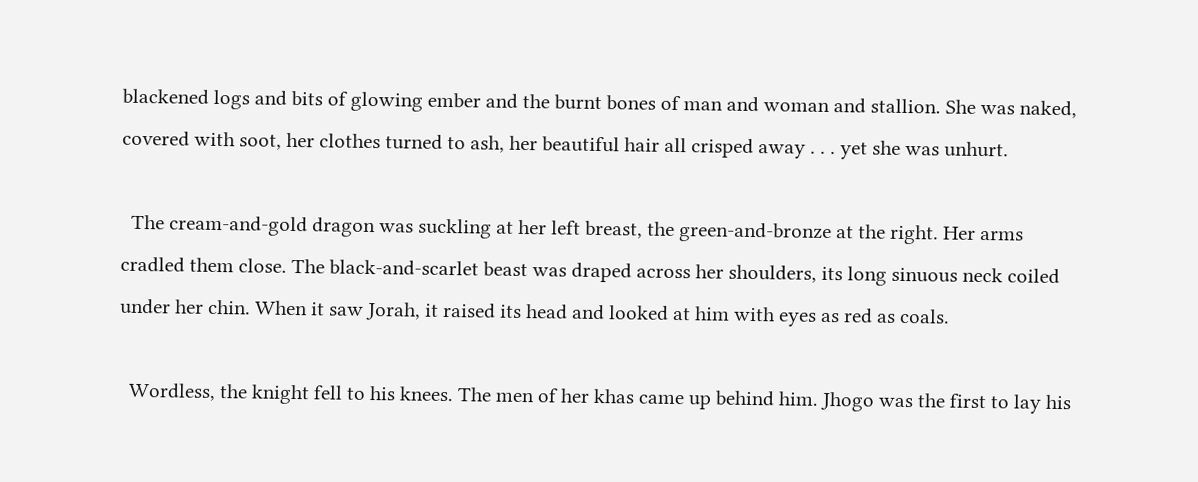blackened logs and bits of glowing ember and the burnt bones of man and woman and stallion. She was naked, covered with soot, her clothes turned to ash, her beautiful hair all crisped away . . . yet she was unhurt.

  The cream-and-gold dragon was suckling at her left breast, the green-and-bronze at the right. Her arms cradled them close. The black-and-scarlet beast was draped across her shoulders, its long sinuous neck coiled under her chin. When it saw Jorah, it raised its head and looked at him with eyes as red as coals.

  Wordless, the knight fell to his knees. The men of her khas came up behind him. Jhogo was the first to lay his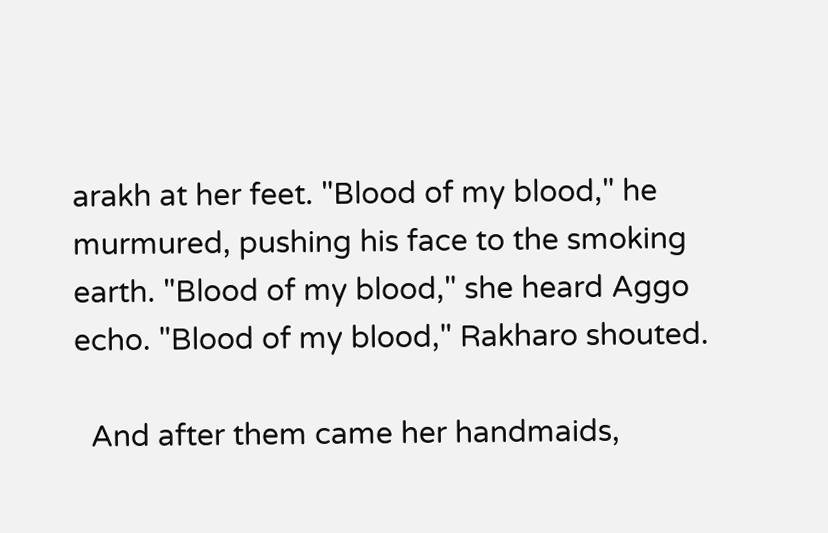arakh at her feet. "Blood of my blood," he murmured, pushing his face to the smoking earth. "Blood of my blood," she heard Aggo echo. "Blood of my blood," Rakharo shouted.

  And after them came her handmaids,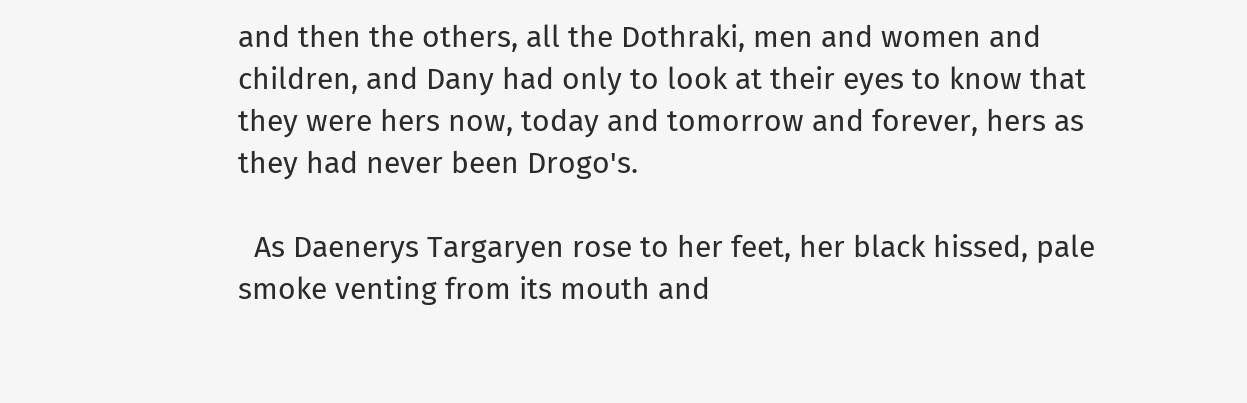and then the others, all the Dothraki, men and women and children, and Dany had only to look at their eyes to know that they were hers now, today and tomorrow and forever, hers as they had never been Drogo's.

  As Daenerys Targaryen rose to her feet, her black hissed, pale smoke venting from its mouth and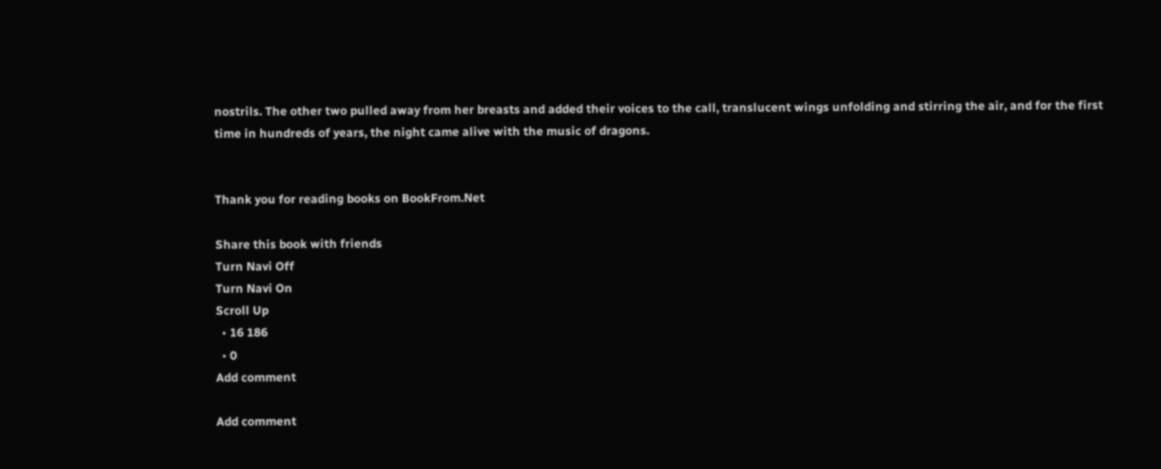nostrils. The other two pulled away from her breasts and added their voices to the call, translucent wings unfolding and stirring the air, and for the first time in hundreds of years, the night came alive with the music of dragons.


Thank you for reading books on BookFrom.Net

Share this book with friends
Turn Navi Off
Turn Navi On
Scroll Up
  • 16 186
  • 0
Add comment

Add comment